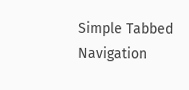Simple Tabbed Navigation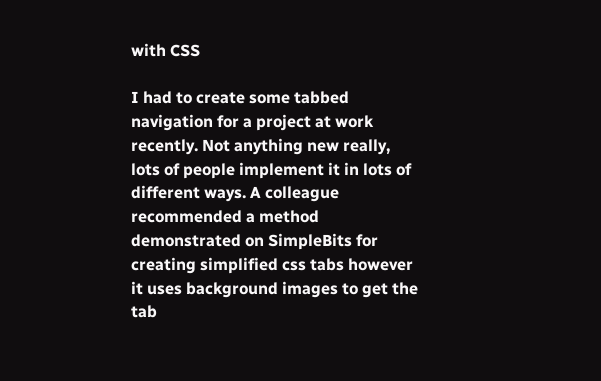with CSS

I had to create some tabbed navigation for a project at work recently. Not anything new really, lots of people implement it in lots of different ways. A colleague recommended a method demonstrated on SimpleBits for creating simplified css tabs however it uses background images to get the tab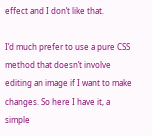effect and I don’t like that.

I’d much prefer to use a pure CSS method that doesn’t involve editing an image if I want to make changes. So here I have it, a simple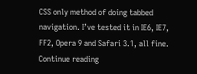CSS only method of doing tabbed navigation. I’ve tested it in IE6, IE7, FF2, Opera 9 and Safari 3.1, all fine.
Continue reading